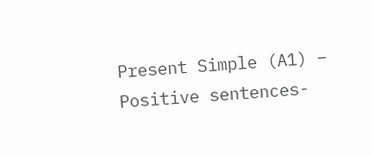Present Simple (A1) – Positive sentences-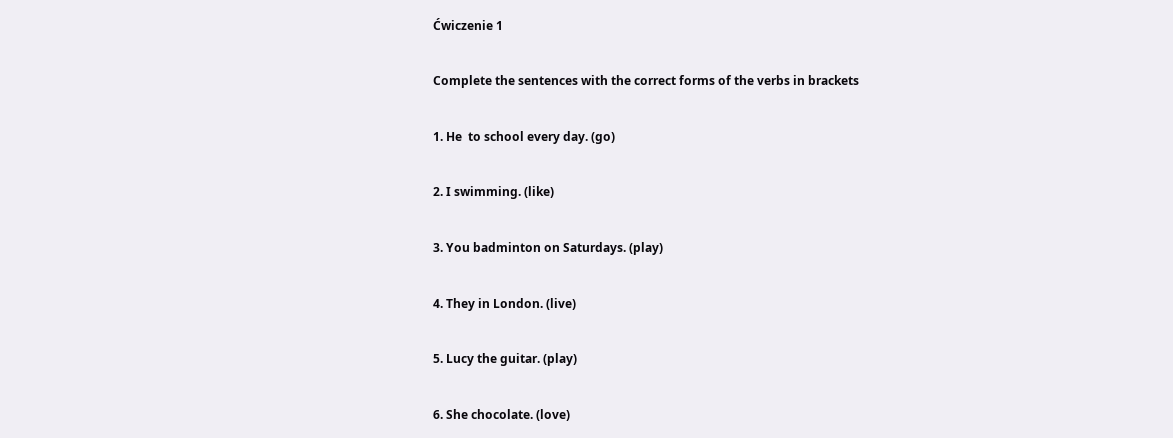Ćwiczenie 1

Complete the sentences with the correct forms of the verbs in brackets

1. He  to school every day. (go)

2. I swimming. (like)

3. You badminton on Saturdays. (play)

4. They in London. (live)

5. Lucy the guitar. (play)

6. She chocolate. (love)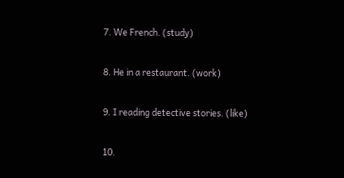7. We French. (study)

8. He in a restaurant. (work)

9. I reading detective stories. (like)

10.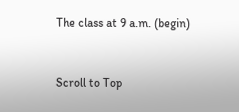The class at 9 a.m. (begin)


Scroll to Top